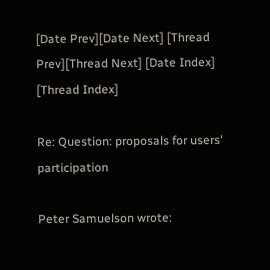[Date Prev][Date Next] [Thread Prev][Thread Next] [Date Index] [Thread Index]

Re: Question: proposals for users' participation

Peter Samuelson wrote: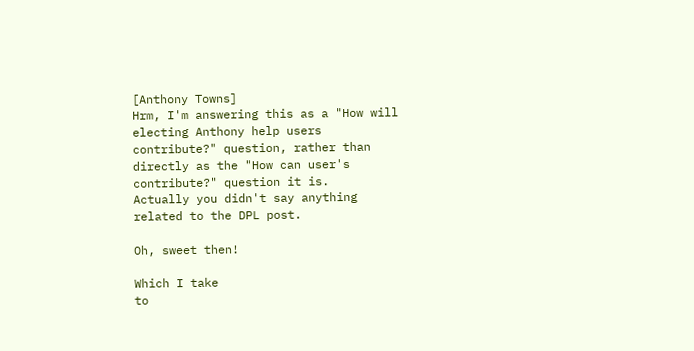[Anthony Towns]
Hrm, I'm answering this as a "How will electing Anthony help users
contribute?" question, rather than directly as the "How can user's
contribute?" question it is.
Actually you didn't say anything related to the DPL post.

Oh, sweet then!

Which I take
to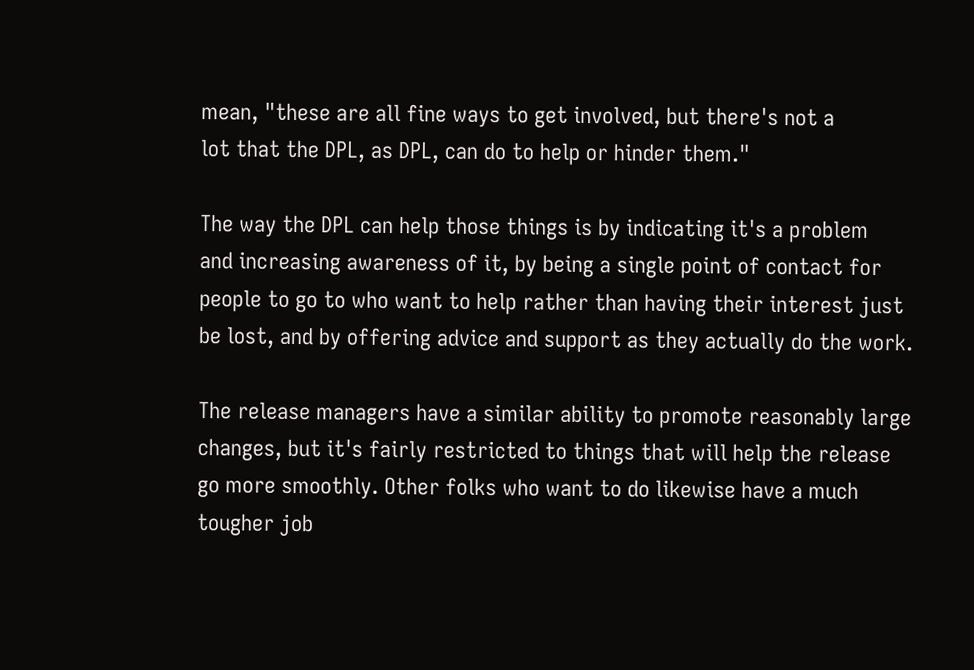mean, "these are all fine ways to get involved, but there's not a
lot that the DPL, as DPL, can do to help or hinder them."

The way the DPL can help those things is by indicating it's a problem
and increasing awareness of it, by being a single point of contact for
people to go to who want to help rather than having their interest just
be lost, and by offering advice and support as they actually do the work.

The release managers have a similar ability to promote reasonably large
changes, but it's fairly restricted to things that will help the release
go more smoothly. Other folks who want to do likewise have a much
tougher job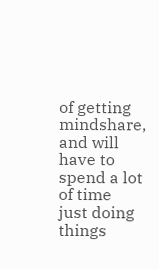of getting mindshare, and will have to spend a lot of time
just doing things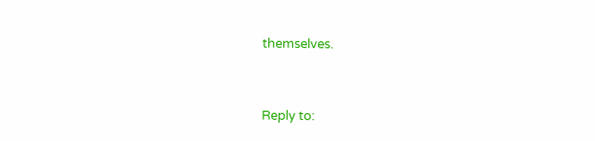themselves.


Reply to: